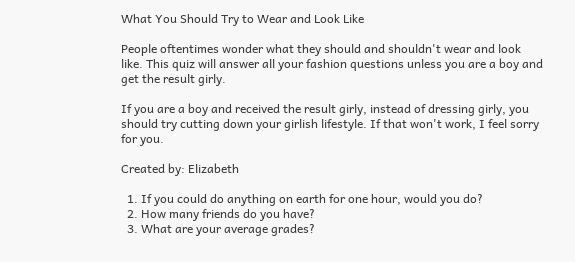What You Should Try to Wear and Look Like

People oftentimes wonder what they should and shouldn't wear and look like. This quiz will answer all your fashion questions unless you are a boy and get the result girly.

If you are a boy and received the result girly, instead of dressing girly, you should try cutting down your girlish lifestyle. If that won't work, I feel sorry for you.

Created by: Elizabeth

  1. If you could do anything on earth for one hour, would you do?
  2. How many friends do you have?
  3. What are your average grades?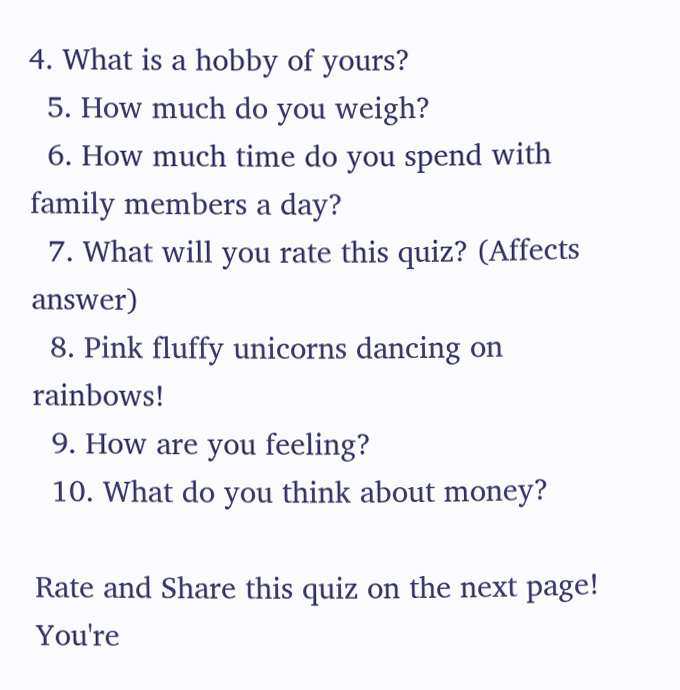4. What is a hobby of yours?
  5. How much do you weigh?
  6. How much time do you spend with family members a day?
  7. What will you rate this quiz? (Affects answer)
  8. Pink fluffy unicorns dancing on rainbows!
  9. How are you feeling?
  10. What do you think about money?

Rate and Share this quiz on the next page!
You're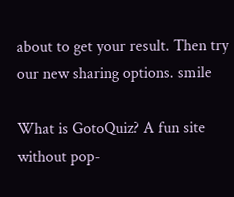about to get your result. Then try our new sharing options. smile

What is GotoQuiz? A fun site without pop-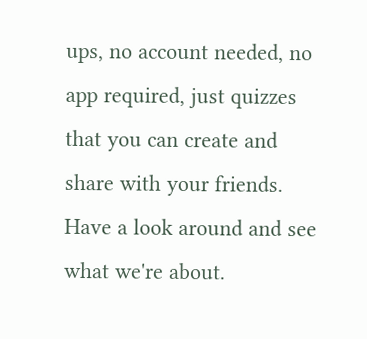ups, no account needed, no app required, just quizzes that you can create and share with your friends. Have a look around and see what we're about.